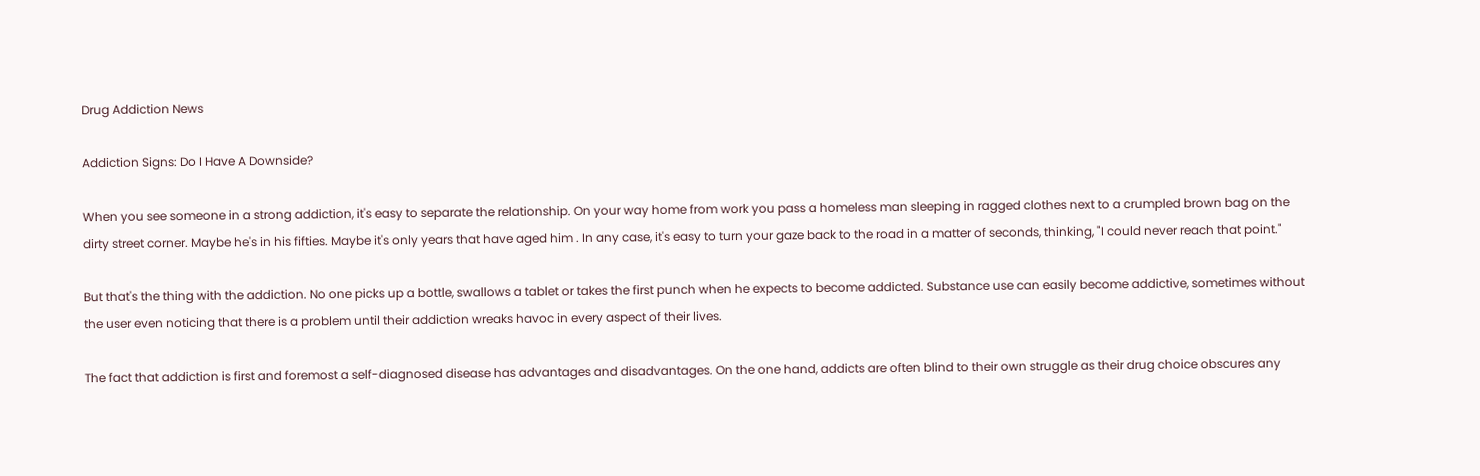Drug Addiction News

Addiction Signs: Do I Have A Downside?

When you see someone in a strong addiction, it's easy to separate the relationship. On your way home from work you pass a homeless man sleeping in ragged clothes next to a crumpled brown bag on the dirty street corner. Maybe he's in his fifties. Maybe it's only years that have aged him . In any case, it's easy to turn your gaze back to the road in a matter of seconds, thinking, "I could never reach that point."

But that's the thing with the addiction. No one picks up a bottle, swallows a tablet or takes the first punch when he expects to become addicted. Substance use can easily become addictive, sometimes without the user even noticing that there is a problem until their addiction wreaks havoc in every aspect of their lives.

The fact that addiction is first and foremost a self-diagnosed disease has advantages and disadvantages. On the one hand, addicts are often blind to their own struggle as their drug choice obscures any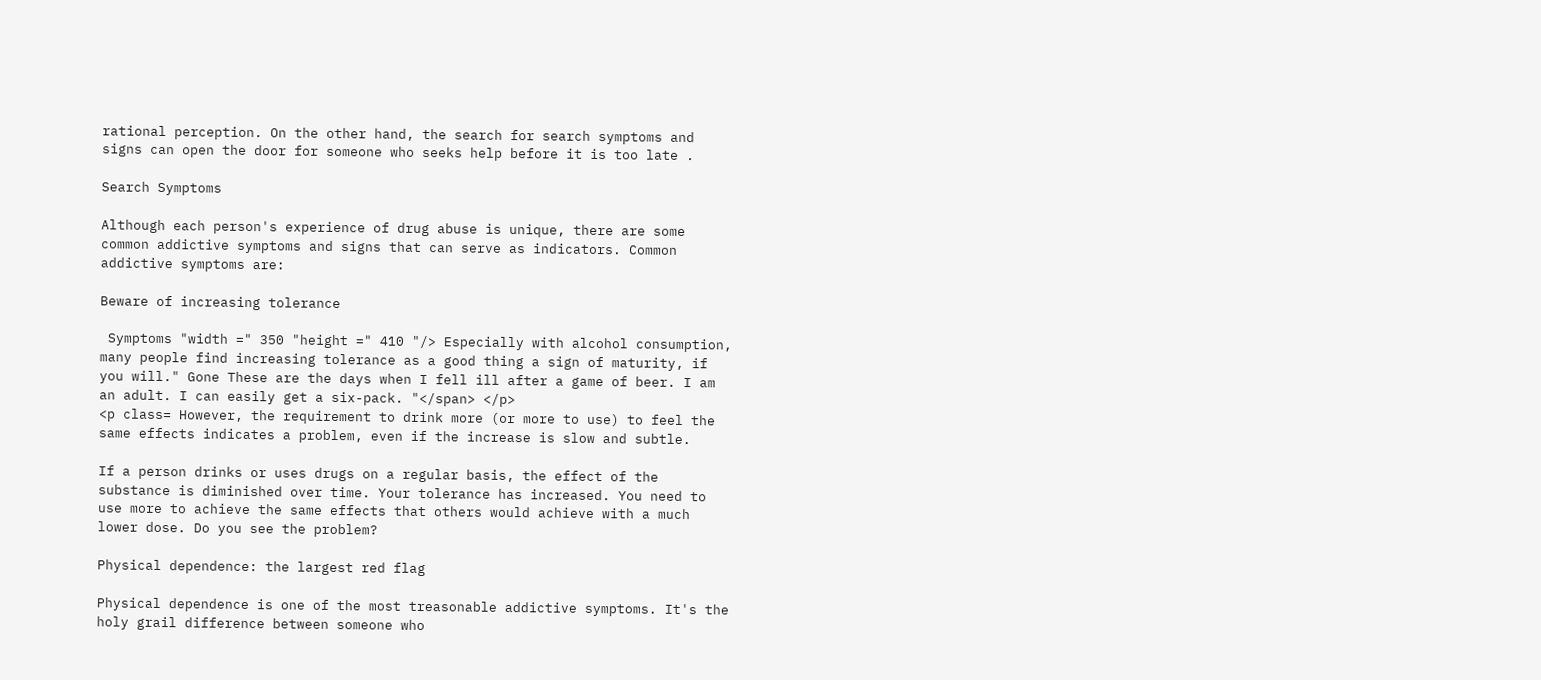rational perception. On the other hand, the search for search symptoms and signs can open the door for someone who seeks help before it is too late .

Search Symptoms

Although each person's experience of drug abuse is unique, there are some common addictive symptoms and signs that can serve as indicators. Common addictive symptoms are:

Beware of increasing tolerance

 Symptoms "width =" 350 "height =" 410 "/> Especially with alcohol consumption, many people find increasing tolerance as a good thing a sign of maturity, if you will." Gone These are the days when I fell ill after a game of beer. I am an adult. I can easily get a six-pack. "</span> </p>
<p class= However, the requirement to drink more (or more to use) to feel the same effects indicates a problem, even if the increase is slow and subtle.

If a person drinks or uses drugs on a regular basis, the effect of the substance is diminished over time. Your tolerance has increased. You need to use more to achieve the same effects that others would achieve with a much lower dose. Do you see the problem?

Physical dependence: the largest red flag

Physical dependence is one of the most treasonable addictive symptoms. It's the holy grail difference between someone who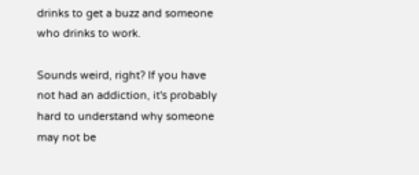drinks to get a buzz and someone who drinks to work.

Sounds weird, right? If you have not had an addiction, it's probably hard to understand why someone may not be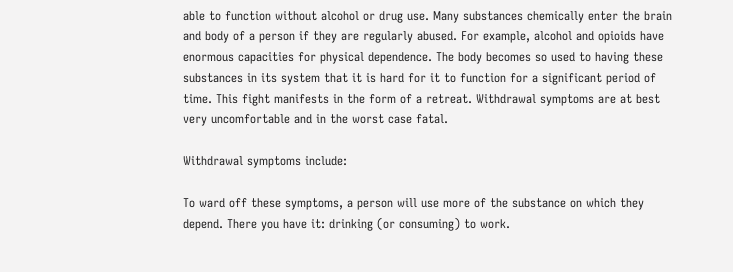able to function without alcohol or drug use. Many substances chemically enter the brain and body of a person if they are regularly abused. For example, alcohol and opioids have enormous capacities for physical dependence. The body becomes so used to having these substances in its system that it is hard for it to function for a significant period of time. This fight manifests in the form of a retreat. Withdrawal symptoms are at best very uncomfortable and in the worst case fatal.

Withdrawal symptoms include:

To ward off these symptoms, a person will use more of the substance on which they depend. There you have it: drinking (or consuming) to work.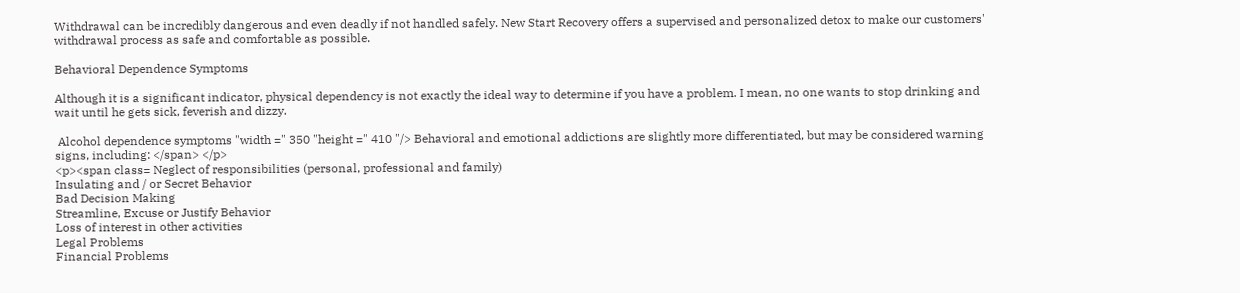Withdrawal can be incredibly dangerous and even deadly if not handled safely. New Start Recovery offers a supervised and personalized detox to make our customers' withdrawal process as safe and comfortable as possible.

Behavioral Dependence Symptoms

Although it is a significant indicator, physical dependency is not exactly the ideal way to determine if you have a problem. I mean, no one wants to stop drinking and wait until he gets sick, feverish and dizzy.

 Alcohol dependence symptoms "width =" 350 "height =" 410 "/> Behavioral and emotional addictions are slightly more differentiated, but may be considered warning signs, including: </span> </p>
<p><span class= Neglect of responsibilities (personal, professional and family)
Insulating and / or Secret Behavior
Bad Decision Making
Streamline, Excuse or Justify Behavior
Loss of interest in other activities
Legal Problems
Financial Problems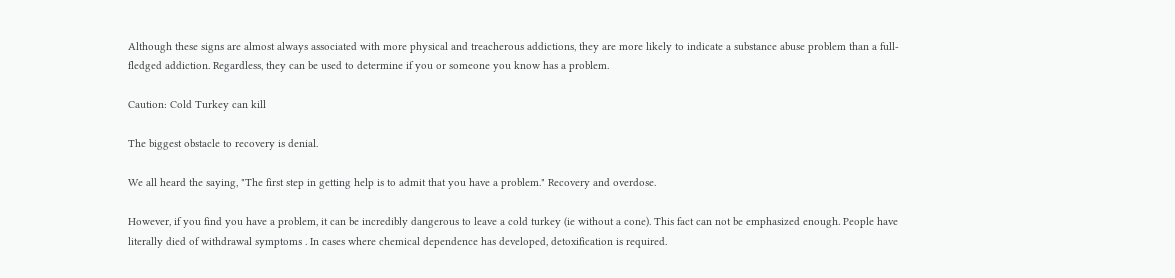Although these signs are almost always associated with more physical and treacherous addictions, they are more likely to indicate a substance abuse problem than a full-fledged addiction. Regardless, they can be used to determine if you or someone you know has a problem.

Caution: Cold Turkey can kill

The biggest obstacle to recovery is denial.

We all heard the saying, "The first step in getting help is to admit that you have a problem." Recovery and overdose.

However, if you find you have a problem, it can be incredibly dangerous to leave a cold turkey (ie without a cone). This fact can not be emphasized enough. People have literally died of withdrawal symptoms . In cases where chemical dependence has developed, detoxification is required.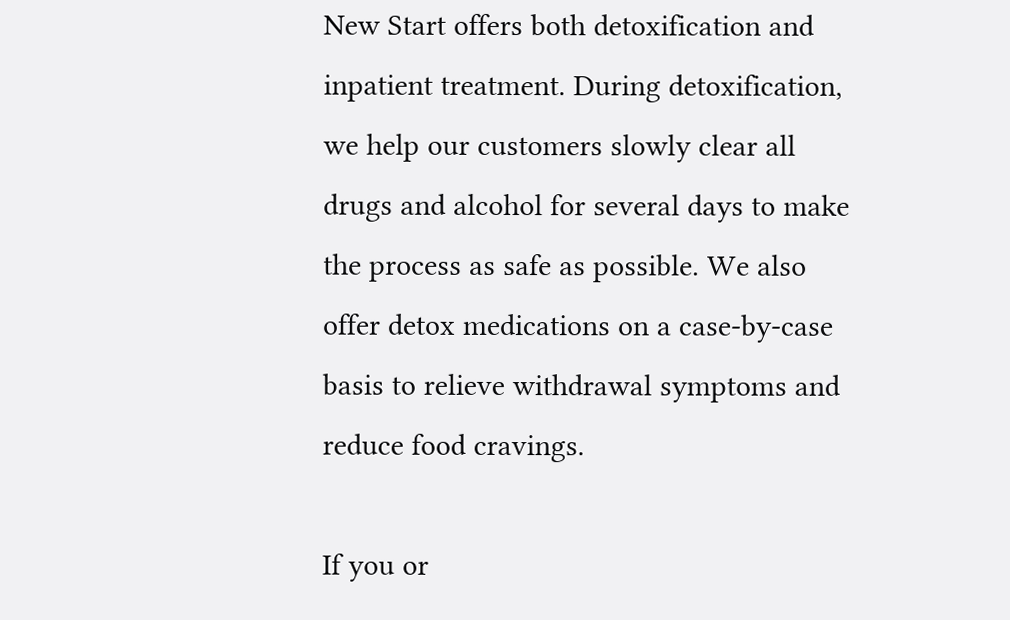New Start offers both detoxification and inpatient treatment. During detoxification, we help our customers slowly clear all drugs and alcohol for several days to make the process as safe as possible. We also offer detox medications on a case-by-case basis to relieve withdrawal symptoms and reduce food cravings.

If you or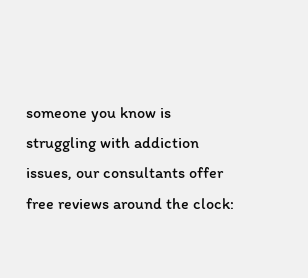someone you know is struggling with addiction issues, our consultants offer free reviews around the clock: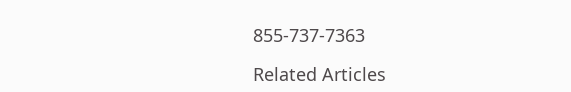855-737-7363

Related Articles